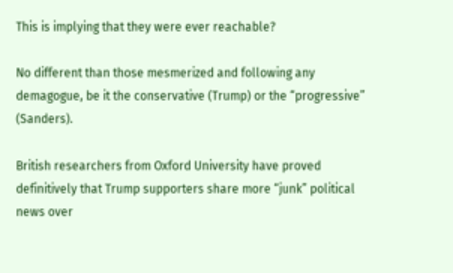This is implying that they were ever reachable?

No different than those mesmerized and following any demagogue, be it the conservative (Trump) or the “progressive” (Sanders).

British researchers from Oxford University have proved definitively that Trump supporters share more “junk” political news over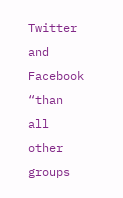Twitter and Facebook “than all other groups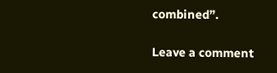combined”.

Leave a comment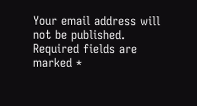Your email address will not be published. Required fields are marked *